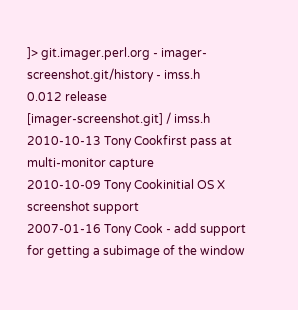]> git.imager.perl.org - imager-screenshot.git/history - imss.h
0.012 release
[imager-screenshot.git] / imss.h
2010-10-13 Tony Cookfirst pass at multi-monitor capture
2010-10-09 Tony Cookinitial OS X screenshot support
2007-01-16 Tony Cook - add support for getting a subimage of the window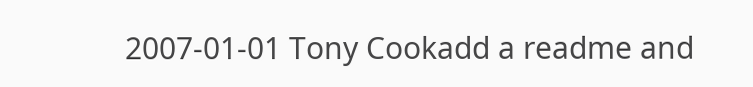2007-01-01 Tony Cookadd a readme and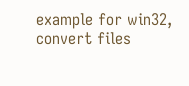example for win32, convert files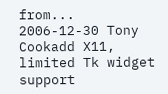from...
2006-12-30 Tony Cookadd X11, limited Tk widget support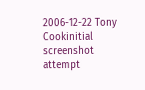2006-12-22 Tony Cookinitial screenshot attempt